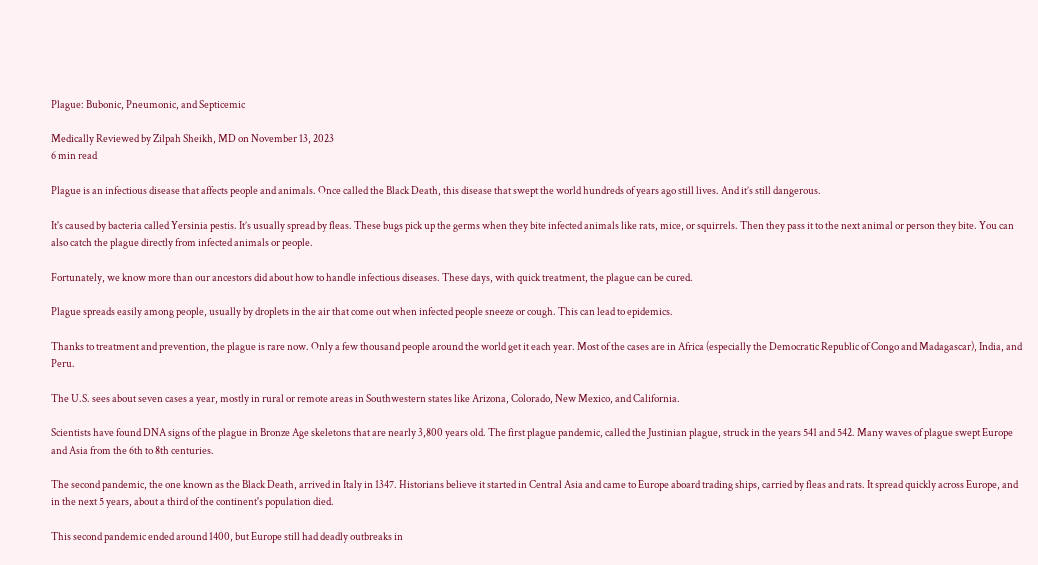Plague: Bubonic, Pneumonic, and Septicemic

Medically Reviewed by Zilpah Sheikh, MD on November 13, 2023
6 min read

Plague is an infectious disease that affects people and animals. Once called the Black Death, this disease that swept the world hundreds of years ago still lives. And it’s still dangerous.

It's caused by bacteria called Yersinia pestis. It’s usually spread by fleas. These bugs pick up the germs when they bite infected animals like rats, mice, or squirrels. Then they pass it to the next animal or person they bite. You can also catch the plague directly from infected animals or people.

Fortunately, we know more than our ancestors did about how to handle infectious diseases. These days, with quick treatment, the plague can be cured.

Plague spreads easily among people, usually by droplets in the air that come out when infected people sneeze or cough. This can lead to epidemics.

Thanks to treatment and prevention, the plague is rare now. Only a few thousand people around the world get it each year. Most of the cases are in Africa (especially the Democratic Republic of Congo and Madagascar), India, and Peru.

The U.S. sees about seven cases a year, mostly in rural or remote areas in Southwestern states like Arizona, Colorado, New Mexico, and California.

Scientists have found DNA signs of the plague in Bronze Age skeletons that are nearly 3,800 years old. The first plague pandemic, called the Justinian plague, struck in the years 541 and 542. Many waves of plague swept Europe and Asia from the 6th to 8th centuries.

The second pandemic, the one known as the Black Death, arrived in Italy in 1347. Historians believe it started in Central Asia and came to Europe aboard trading ships, carried by fleas and rats. It spread quickly across Europe, and in the next 5 years, about a third of the continent's population died.

This second pandemic ended around 1400, but Europe still had deadly outbreaks in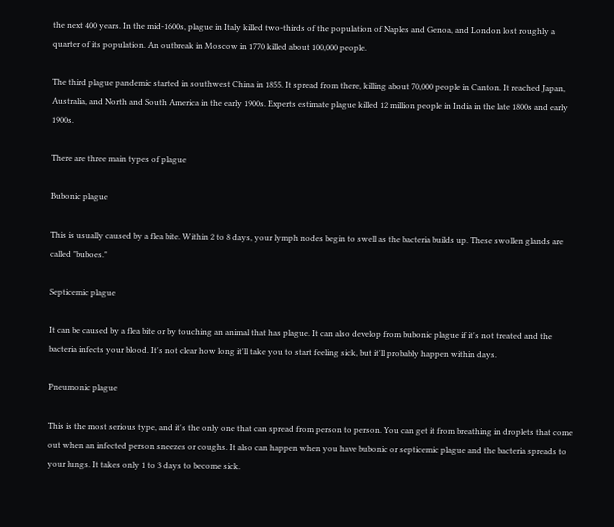the next 400 years. In the mid-1600s, plague in Italy killed two-thirds of the population of Naples and Genoa, and London lost roughly a quarter of its population. An outbreak in Moscow in 1770 killed about 100,000 people.

The third plague pandemic started in southwest China in 1855. It spread from there, killing about 70,000 people in Canton. It reached Japan, Australia, and North and South America in the early 1900s. Experts estimate plague killed 12 million people in India in the late 1800s and early 1900s.

There are three main types of plague

Bubonic plague

This is usually caused by a flea bite. Within 2 to 8 days, your lymph nodes begin to swell as the bacteria builds up. These swollen glands are called "buboes."

Septicemic plague

It can be caused by a flea bite or by touching an animal that has plague. It can also develop from bubonic plague if it's not treated and the bacteria infects your blood. It's not clear how long it'll take you to start feeling sick, but it'll probably happen within days.

Pneumonic plague

This is the most serious type, and it's the only one that can spread from person to person. You can get it from breathing in droplets that come out when an infected person sneezes or coughs. It also can happen when you have bubonic or septicemic plague and the bacteria spreads to your lungs. It takes only 1 to 3 days to become sick.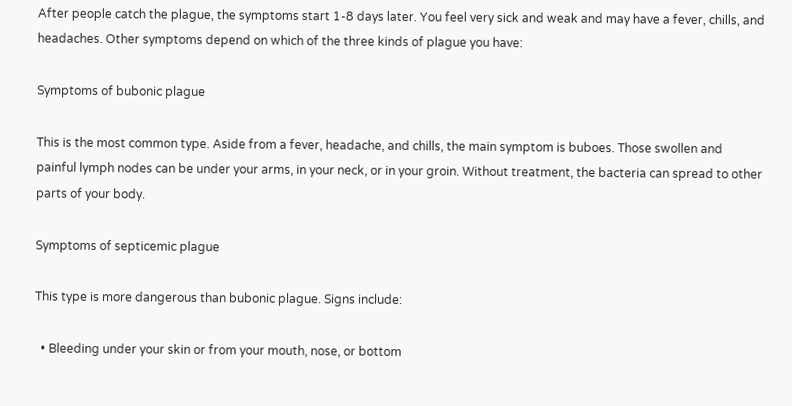After people catch the plague, the symptoms start 1-8 days later. You feel very sick and weak and may have a fever, chills, and headaches. Other symptoms depend on which of the three kinds of plague you have:

Symptoms of bubonic plague

This is the most common type. Aside from a fever, headache, and chills, the main symptom is buboes. Those swollen and painful lymph nodes can be under your arms, in your neck, or in your groin. Without treatment, the bacteria can spread to other parts of your body.

Symptoms of septicemic plague

This type is more dangerous than bubonic plague. Signs include:

  • Bleeding under your skin or from your mouth, nose, or bottom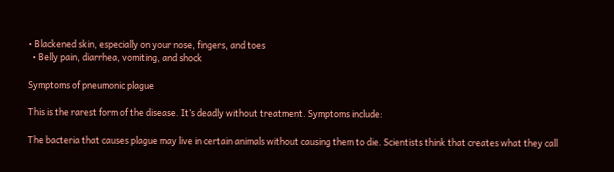• Blackened skin, especially on your nose, fingers, and toes
  • Belly pain, diarrhea, vomiting, and shock

Symptoms of pneumonic plague

This is the rarest form of the disease. It’s deadly without treatment. Symptoms include:

The bacteria that causes plague may live in certain animals without causing them to die. Scientists think that creates what they call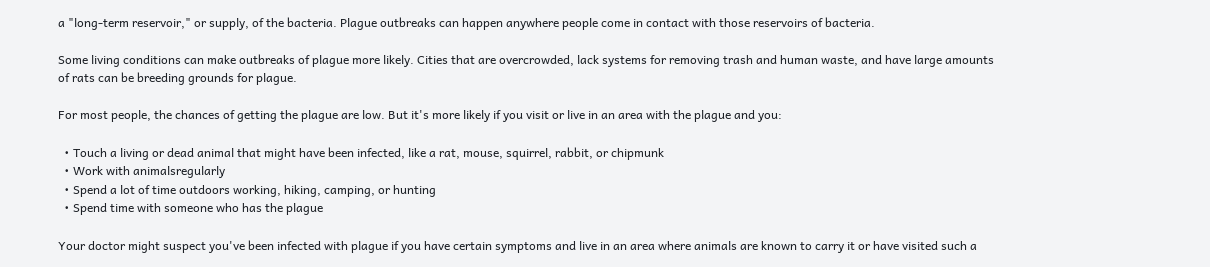a "long-term reservoir," or supply, of the bacteria. Plague outbreaks can happen anywhere people come in contact with those reservoirs of bacteria.

Some living conditions can make outbreaks of plague more likely. Cities that are overcrowded, lack systems for removing trash and human waste, and have large amounts of rats can be breeding grounds for plague.

For most people, the chances of getting the plague are low. But it's more likely if you visit or live in an area with the plague and you:

  • Touch a living or dead animal that might have been infected, like a rat, mouse, squirrel, rabbit, or chipmunk
  • Work with animalsregularly
  • Spend a lot of time outdoors working, hiking, camping, or hunting
  • Spend time with someone who has the plague

Your doctor might suspect you've been infected with plague if you have certain symptoms and live in an area where animals are known to carry it or have visited such a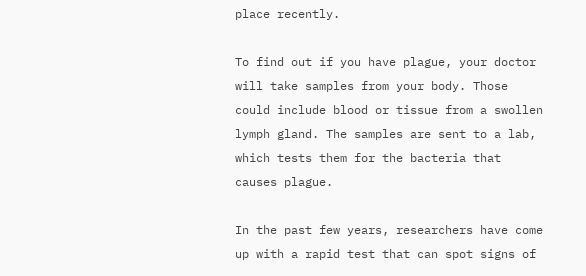place recently.

To find out if you have plague, your doctor will take samples from your body. Those could include blood or tissue from a swollen lymph gland. The samples are sent to a lab, which tests them for the bacteria that causes plague.

In the past few years, researchers have come up with a rapid test that can spot signs of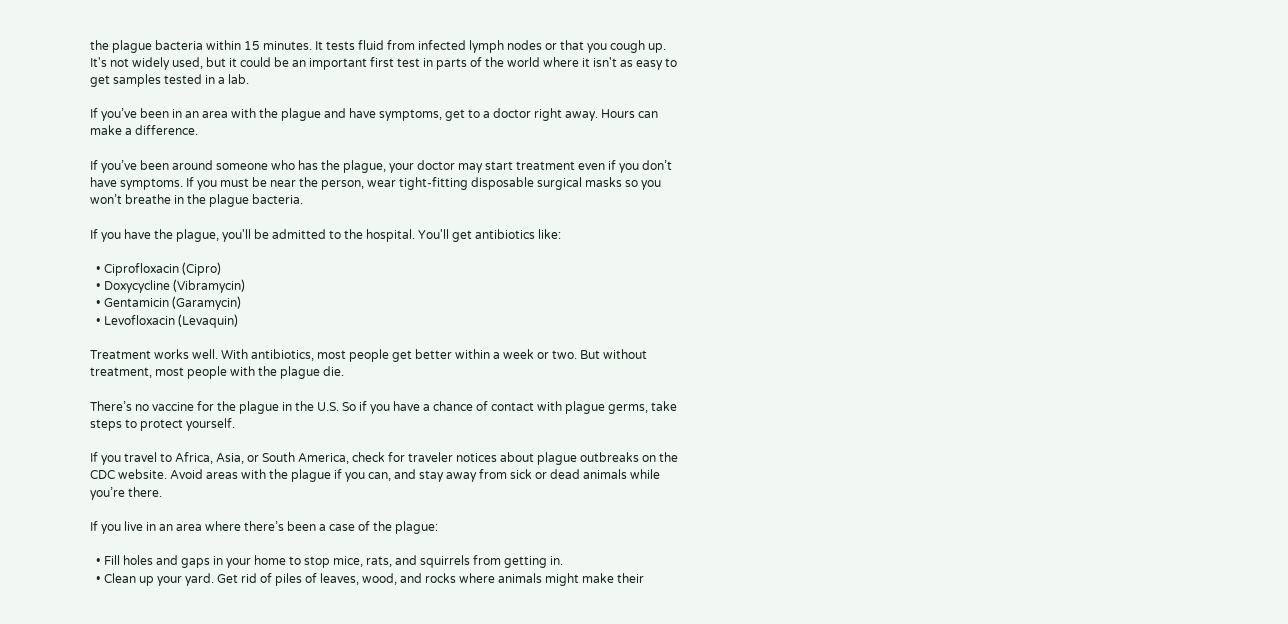the plague bacteria within 15 minutes. It tests fluid from infected lymph nodes or that you cough up. It's not widely used, but it could be an important first test in parts of the world where it isn't as easy to get samples tested in a lab.

If you’ve been in an area with the plague and have symptoms, get to a doctor right away. Hours can make a difference.

If you’ve been around someone who has the plague, your doctor may start treatment even if you don’t have symptoms. If you must be near the person, wear tight-fitting disposable surgical masks so you won’t breathe in the plague bacteria.

If you have the plague, you'll be admitted to the hospital. You'll get antibiotics like:

  • Ciprofloxacin (Cipro)
  • Doxycycline (Vibramycin)
  • Gentamicin (Garamycin)
  • Levofloxacin (Levaquin)

Treatment works well. With antibiotics, most people get better within a week or two. But without treatment, most people with the plague die.

There’s no vaccine for the plague in the U.S. So if you have a chance of contact with plague germs, take steps to protect yourself.

If you travel to Africa, Asia, or South America, check for traveler notices about plague outbreaks on the CDC website. Avoid areas with the plague if you can, and stay away from sick or dead animals while you’re there.

If you live in an area where there’s been a case of the plague:

  • Fill holes and gaps in your home to stop mice, rats, and squirrels from getting in.
  • Clean up your yard. Get rid of piles of leaves, wood, and rocks where animals might make their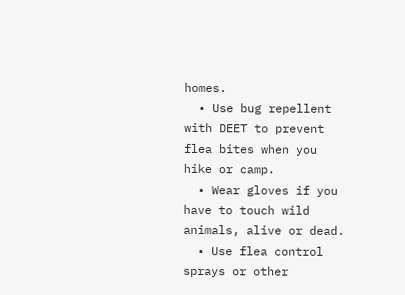homes.
  • Use bug repellent with DEET to prevent flea bites when you hike or camp.
  • Wear gloves if you have to touch wild animals, alive or dead.
  • Use flea control sprays or other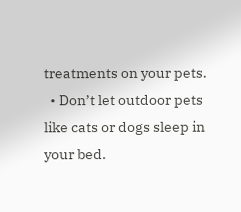treatments on your pets.
  • Don’t let outdoor pets like cats or dogs sleep in your bed.